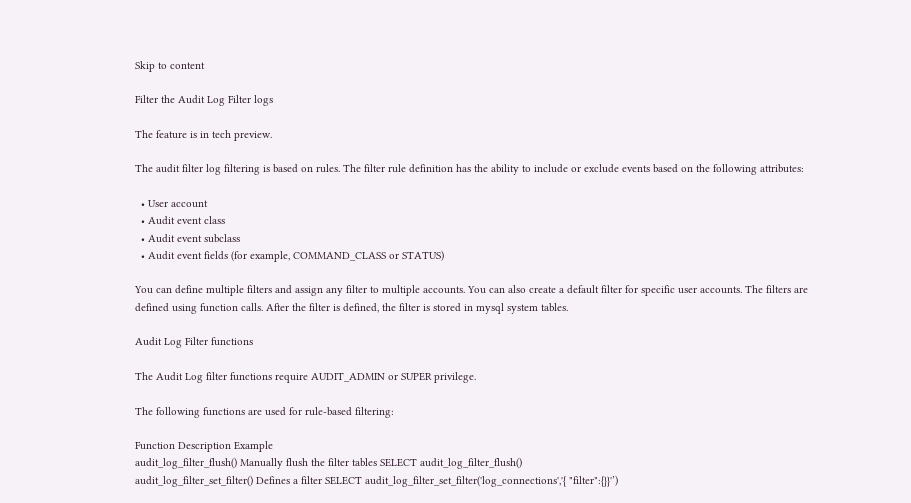Skip to content

Filter the Audit Log Filter logs

The feature is in tech preview.

The audit filter log filtering is based on rules. The filter rule definition has the ability to include or exclude events based on the following attributes:

  • User account
  • Audit event class
  • Audit event subclass
  • Audit event fields (for example, COMMAND_CLASS or STATUS)

You can define multiple filters and assign any filter to multiple accounts. You can also create a default filter for specific user accounts. The filters are defined using function calls. After the filter is defined, the filter is stored in mysql system tables.

Audit Log Filter functions

The Audit Log filter functions require AUDIT_ADMIN or SUPER privilege.

The following functions are used for rule-based filtering:

Function Description Example
audit_log_filter_flush() Manually flush the filter tables SELECT audit_log_filter_flush()
audit_log_filter_set_filter() Defines a filter SELECT audit_log_filter_set_filter('log_connections','{ "filter":{}}'’)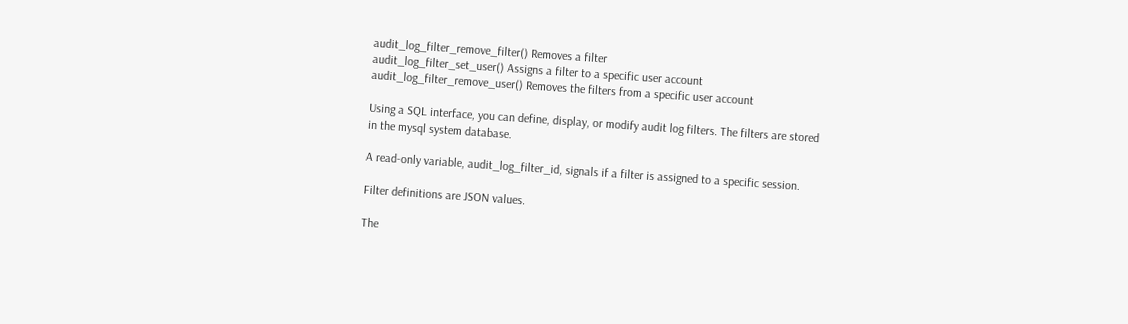audit_log_filter_remove_filter() Removes a filter
audit_log_filter_set_user() Assigns a filter to a specific user account
audit_log_filter_remove_user() Removes the filters from a specific user account

Using a SQL interface, you can define, display, or modify audit log filters. The filters are stored in the mysql system database.

A read-only variable, audit_log_filter_id, signals if a filter is assigned to a specific session.

Filter definitions are JSON values.

The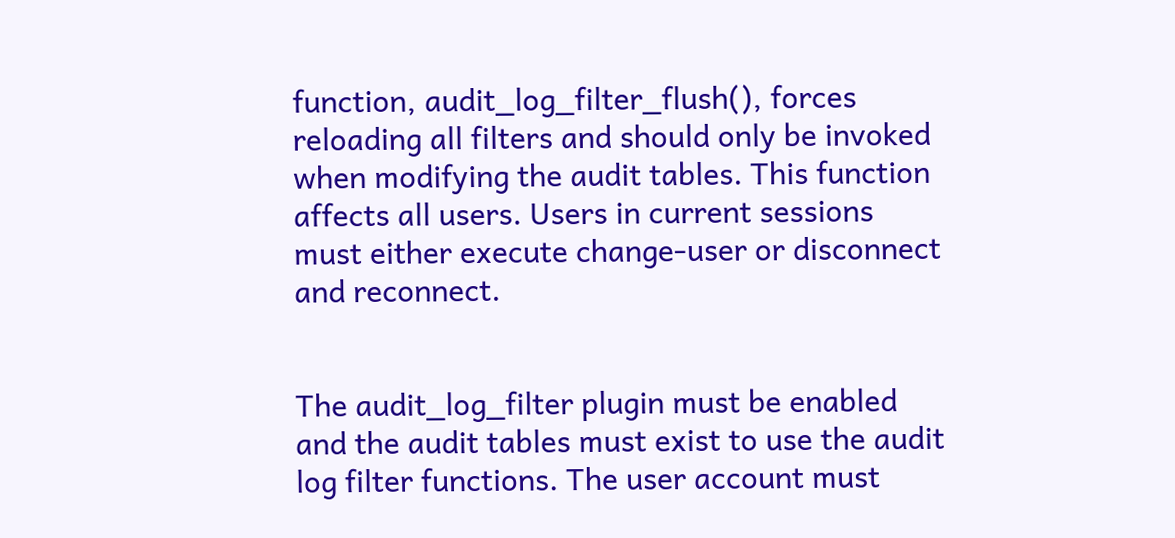function, audit_log_filter_flush(), forces reloading all filters and should only be invoked when modifying the audit tables. This function affects all users. Users in current sessions must either execute change-user or disconnect and reconnect.


The audit_log_filter plugin must be enabled and the audit tables must exist to use the audit log filter functions. The user account must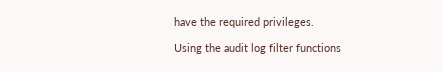have the required privileges.

Using the audit log filter functions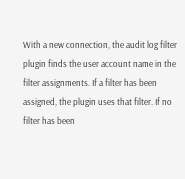With a new connection, the audit log filter plugin finds the user account name in the filter assignments. If a filter has been assigned, the plugin uses that filter. If no filter has been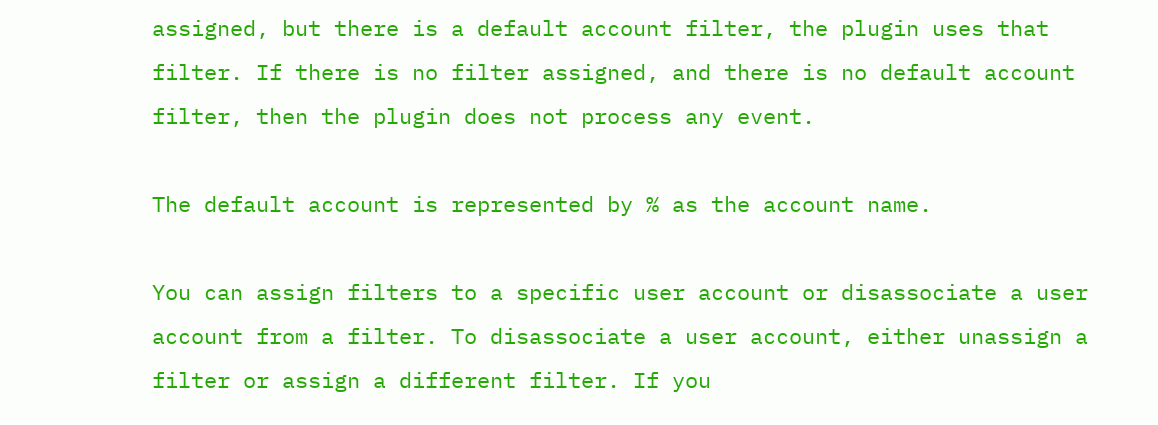assigned, but there is a default account filter, the plugin uses that filter. If there is no filter assigned, and there is no default account filter, then the plugin does not process any event.

The default account is represented by % as the account name.

You can assign filters to a specific user account or disassociate a user account from a filter. To disassociate a user account, either unassign a filter or assign a different filter. If you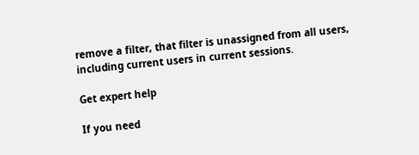remove a filter, that filter is unassigned from all users, including current users in current sessions.

Get expert help

If you need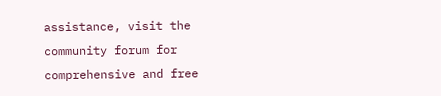assistance, visit the community forum for comprehensive and free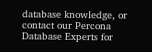database knowledge, or contact our Percona Database Experts for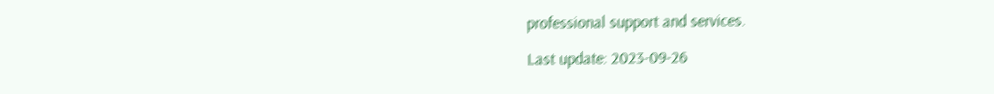professional support and services.

Last update: 2023-09-26